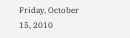Friday, October 15, 2010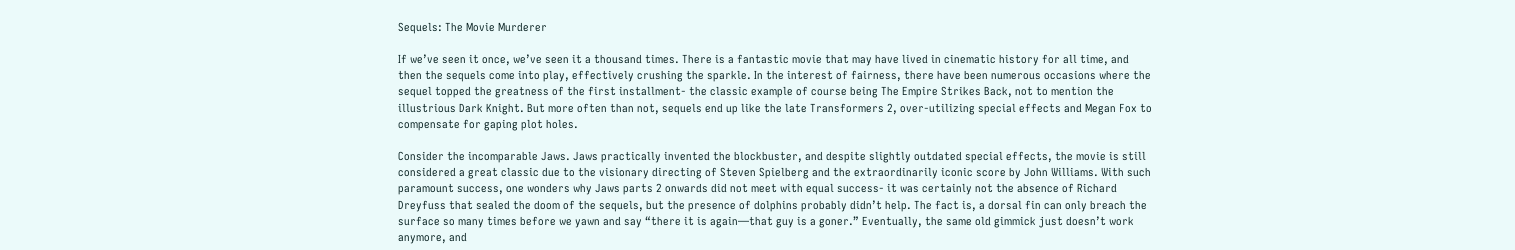Sequels: The Movie Murderer

If we’ve seen it once, we’ve seen it a thousand times. There is a fantastic movie that may have lived in cinematic history for all time, and then the sequels come into play, effectively crushing the sparkle. In the interest of fairness, there have been numerous occasions where the sequel topped the greatness of the first installment- the classic example of course being The Empire Strikes Back, not to mention the illustrious Dark Knight. But more often than not, sequels end up like the late Transformers 2, over-utilizing special effects and Megan Fox to compensate for gaping plot holes.

Consider the incomparable Jaws. Jaws practically invented the blockbuster, and despite slightly outdated special effects, the movie is still considered a great classic due to the visionary directing of Steven Spielberg and the extraordinarily iconic score by John Williams. With such paramount success, one wonders why Jaws parts 2 onwards did not meet with equal success- it was certainly not the absence of Richard Dreyfuss that sealed the doom of the sequels, but the presence of dolphins probably didn’t help. The fact is, a dorsal fin can only breach the surface so many times before we yawn and say “there it is again—that guy is a goner.” Eventually, the same old gimmick just doesn’t work anymore, and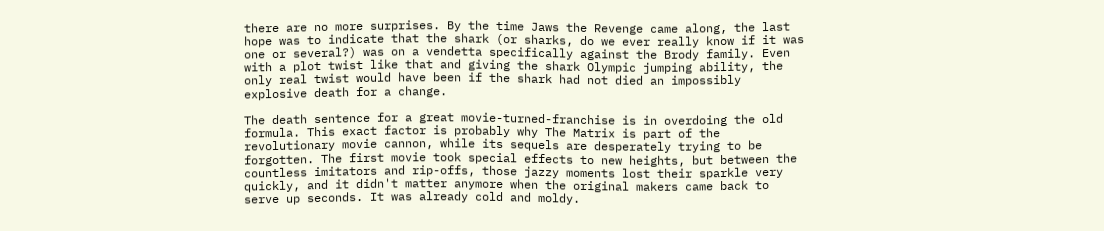there are no more surprises. By the time Jaws the Revenge came along, the last hope was to indicate that the shark (or sharks, do we ever really know if it was one or several?) was on a vendetta specifically against the Brody family. Even with a plot twist like that and giving the shark Olympic jumping ability, the only real twist would have been if the shark had not died an impossibly explosive death for a change.

The death sentence for a great movie-turned-franchise is in overdoing the old formula. This exact factor is probably why The Matrix is part of the revolutionary movie cannon, while its sequels are desperately trying to be forgotten. The first movie took special effects to new heights, but between the countless imitators and rip-offs, those jazzy moments lost their sparkle very quickly, and it didn't matter anymore when the original makers came back to serve up seconds. It was already cold and moldy.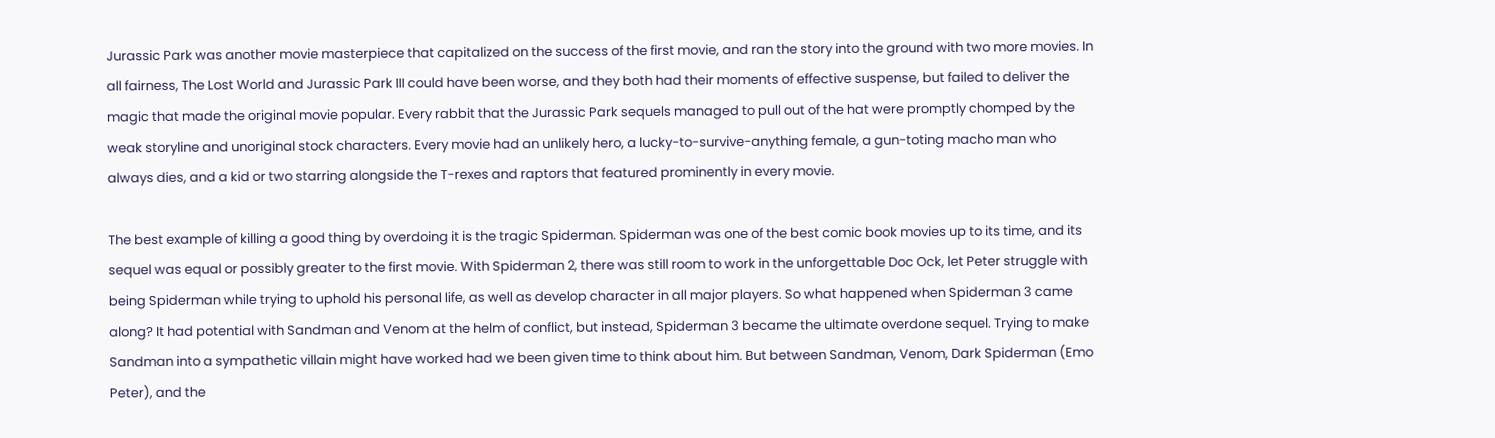Jurassic Park was another movie masterpiece that capitalized on the success of the first movie, and ran the story into the ground with two more movies. In all fairness, The Lost World and Jurassic Park III could have been worse, and they both had their moments of effective suspense, but failed to deliver the magic that made the original movie popular. Every rabbit that the Jurassic Park sequels managed to pull out of the hat were promptly chomped by the weak storyline and unoriginal stock characters. Every movie had an unlikely hero, a lucky-to-survive-anything female, a gun-toting macho man who always dies, and a kid or two starring alongside the T-rexes and raptors that featured prominently in every movie.

The best example of killing a good thing by overdoing it is the tragic Spiderman. Spiderman was one of the best comic book movies up to its time, and its sequel was equal or possibly greater to the first movie. With Spiderman 2, there was still room to work in the unforgettable Doc Ock, let Peter struggle with being Spiderman while trying to uphold his personal life, as well as develop character in all major players. So what happened when Spiderman 3 came along? It had potential with Sandman and Venom at the helm of conflict, but instead, Spiderman 3 became the ultimate overdone sequel. Trying to make Sandman into a sympathetic villain might have worked had we been given time to think about him. But between Sandman, Venom, Dark Spiderman (Emo Peter), and the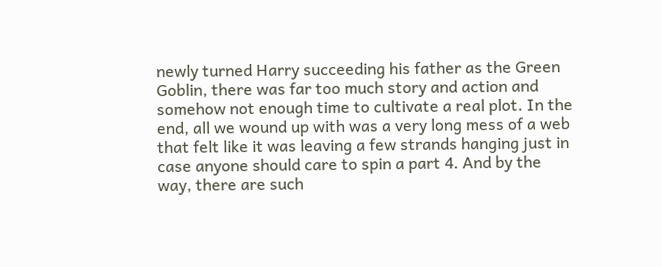newly turned Harry succeeding his father as the Green Goblin, there was far too much story and action and somehow not enough time to cultivate a real plot. In the end, all we wound up with was a very long mess of a web that felt like it was leaving a few strands hanging just in case anyone should care to spin a part 4. And by the way, there are such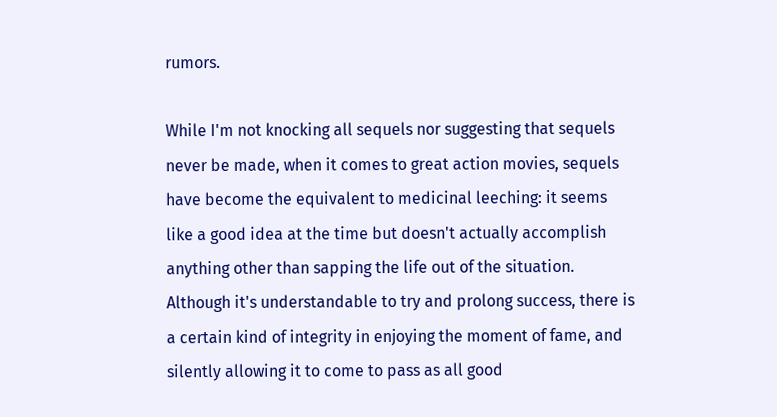rumors.

While I'm not knocking all sequels nor suggesting that sequels never be made, when it comes to great action movies, sequels have become the equivalent to medicinal leeching: it seems like a good idea at the time but doesn't actually accomplish anything other than sapping the life out of the situation. Although it's understandable to try and prolong success, there is a certain kind of integrity in enjoying the moment of fame, and silently allowing it to come to pass as all good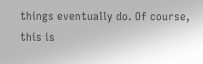things eventually do. Of course, this is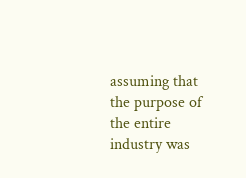assuming that the purpose of the entire industry was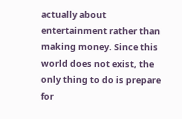actually about entertainment rather than making money. Since this world does not exist, the only thing to do is prepare for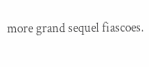more grand sequel fiascoes.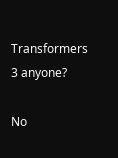Transformers 3 anyone?

No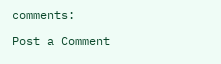comments:

Post a Comment